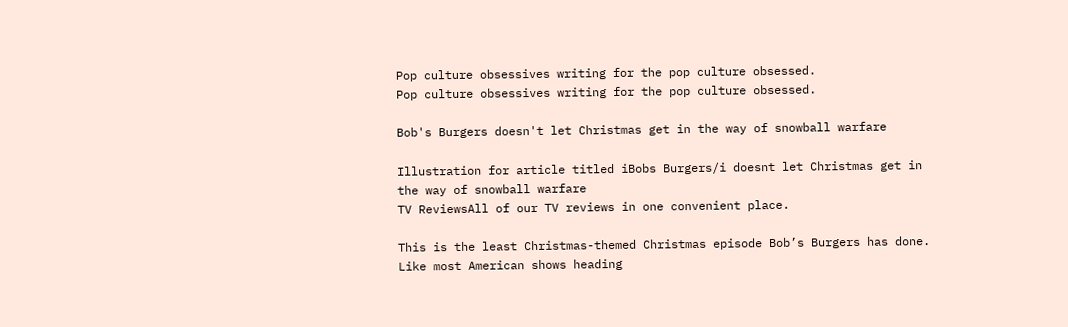Pop culture obsessives writing for the pop culture obsessed.
Pop culture obsessives writing for the pop culture obsessed.

Bob's Burgers doesn't let Christmas get in the way of snowball warfare

Illustration for article titled iBobs Burgers/i doesnt let Christmas get in the way of snowball warfare
TV ReviewsAll of our TV reviews in one convenient place.

This is the least Christmas-themed Christmas episode Bob’s Burgers has done. Like most American shows heading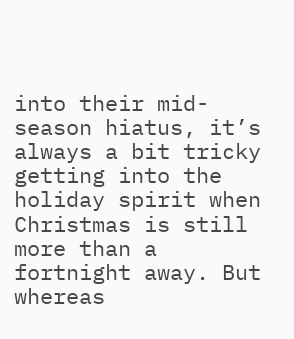into their mid-season hiatus, it’s always a bit tricky getting into the holiday spirit when Christmas is still more than a fortnight away. But whereas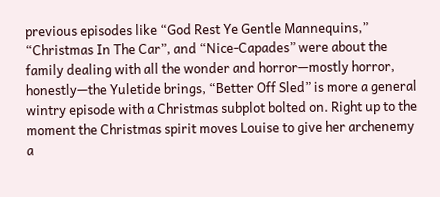previous episodes like “God Rest Ye Gentle Mannequins,” “Christmas In The Car”, and “Nice-Capades” were about the family dealing with all the wonder and horror—mostly horror, honestly—the Yuletide brings, “Better Off Sled” is more a general wintry episode with a Christmas subplot bolted on. Right up to the moment the Christmas spirit moves Louise to give her archenemy a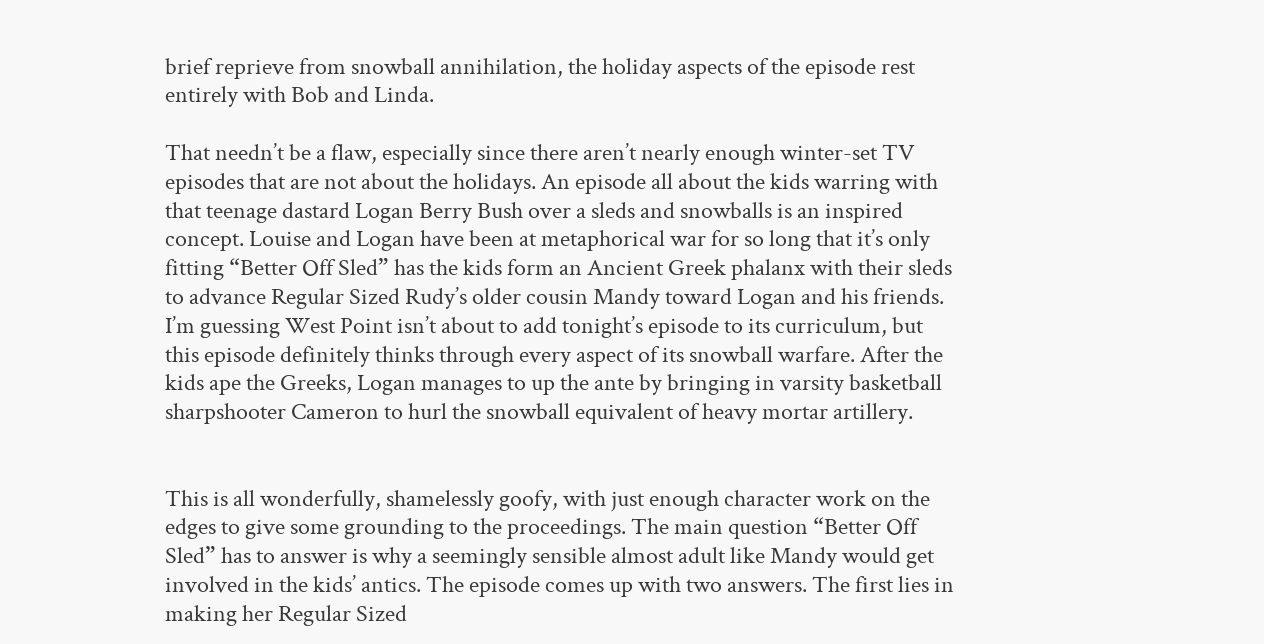brief reprieve from snowball annihilation, the holiday aspects of the episode rest entirely with Bob and Linda.

That needn’t be a flaw, especially since there aren’t nearly enough winter-set TV episodes that are not about the holidays. An episode all about the kids warring with that teenage dastard Logan Berry Bush over a sleds and snowballs is an inspired concept. Louise and Logan have been at metaphorical war for so long that it’s only fitting “Better Off Sled” has the kids form an Ancient Greek phalanx with their sleds to advance Regular Sized Rudy’s older cousin Mandy toward Logan and his friends. I’m guessing West Point isn’t about to add tonight’s episode to its curriculum, but this episode definitely thinks through every aspect of its snowball warfare. After the kids ape the Greeks, Logan manages to up the ante by bringing in varsity basketball sharpshooter Cameron to hurl the snowball equivalent of heavy mortar artillery.


This is all wonderfully, shamelessly goofy, with just enough character work on the edges to give some grounding to the proceedings. The main question “Better Off Sled” has to answer is why a seemingly sensible almost adult like Mandy would get involved in the kids’ antics. The episode comes up with two answers. The first lies in making her Regular Sized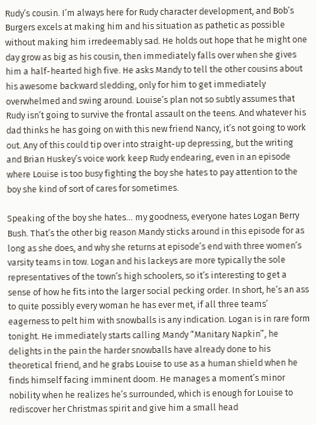Rudy’s cousin. I’m always here for Rudy character development, and Bob’s Burgers excels at making him and his situation as pathetic as possible without making him irredeemably sad. He holds out hope that he might one day grow as big as his cousin, then immediately falls over when she gives him a half-hearted high five. He asks Mandy to tell the other cousins about his awesome backward sledding, only for him to get immediately overwhelmed and swing around. Louise’s plan not so subtly assumes that Rudy isn’t going to survive the frontal assault on the teens. And whatever his dad thinks he has going on with this new friend Nancy, it’s not going to work out. Any of this could tip over into straight-up depressing, but the writing and Brian Huskey’s voice work keep Rudy endearing, even in an episode where Louise is too busy fighting the boy she hates to pay attention to the boy she kind of sort of cares for sometimes.

Speaking of the boy she hates… my goodness, everyone hates Logan Berry Bush. That’s the other big reason Mandy sticks around in this episode for as long as she does, and why she returns at episode’s end with three women’s varsity teams in tow. Logan and his lackeys are more typically the sole representatives of the town’s high schoolers, so it’s interesting to get a sense of how he fits into the larger social pecking order. In short, he’s an ass to quite possibly every woman he has ever met, if all three teams’ eagerness to pelt him with snowballs is any indication. Logan is in rare form tonight. He immediately starts calling Mandy “Manitary Napkin”, he delights in the pain the harder snowballs have already done to his theoretical friend, and he grabs Louise to use as a human shield when he finds himself facing imminent doom. He manages a moment’s minor nobility when he realizes he’s surrounded, which is enough for Louise to rediscover her Christmas spirit and give him a small head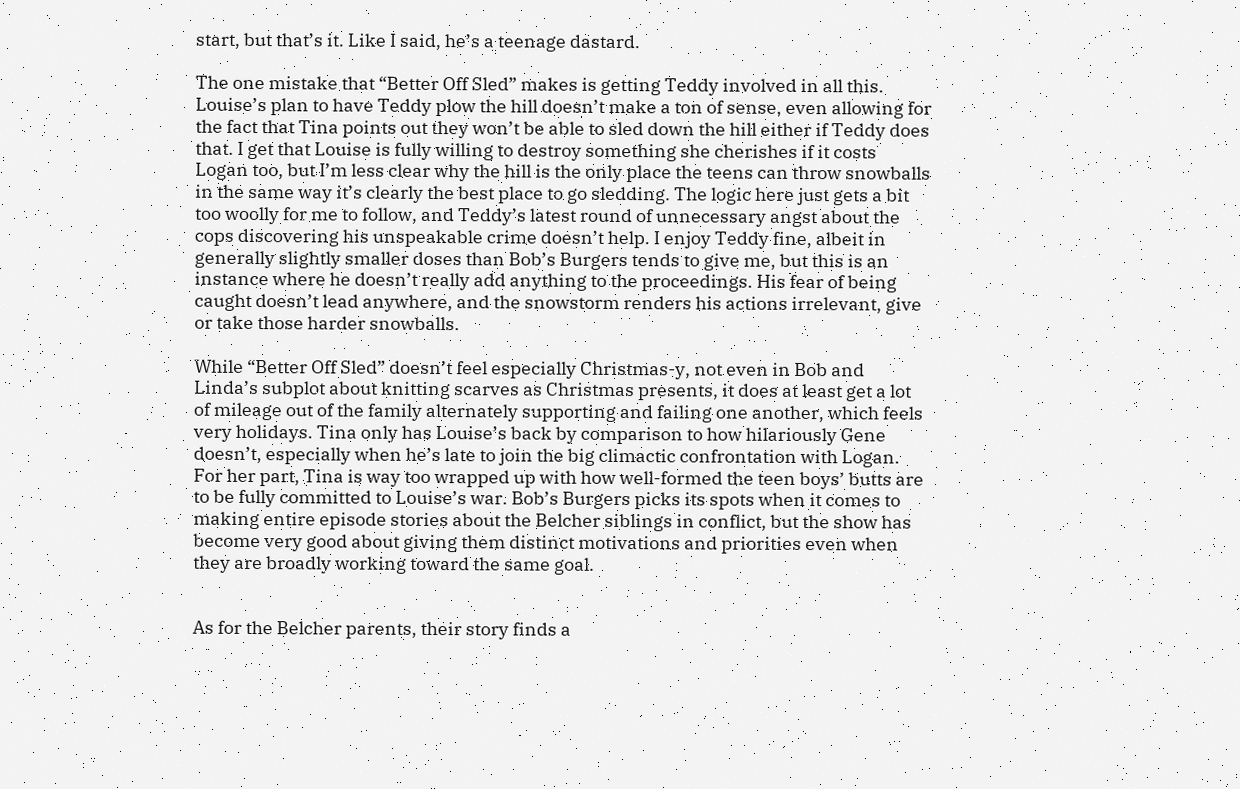start, but that’s it. Like I said, he’s a teenage dastard.

The one mistake that “Better Off Sled” makes is getting Teddy involved in all this. Louise’s plan to have Teddy plow the hill doesn’t make a ton of sense, even allowing for the fact that Tina points out they won’t be able to sled down the hill either if Teddy does that. I get that Louise is fully willing to destroy something she cherishes if it costs Logan too, but I’m less clear why the hill is the only place the teens can throw snowballs in the same way it’s clearly the best place to go sledding. The logic here just gets a bit too woolly for me to follow, and Teddy’s latest round of unnecessary angst about the cops discovering his unspeakable crime doesn’t help. I enjoy Teddy fine, albeit in generally slightly smaller doses than Bob’s Burgers tends to give me, but this is an instance where he doesn’t really add anything to the proceedings. His fear of being caught doesn’t lead anywhere, and the snowstorm renders his actions irrelevant, give or take those harder snowballs.

While “Better Off Sled” doesn’t feel especially Christmas-y, not even in Bob and Linda’s subplot about knitting scarves as Christmas presents, it does at least get a lot of mileage out of the family alternately supporting and failing one another, which feels very holidays. Tina only has Louise’s back by comparison to how hilariously Gene doesn’t, especially when he’s late to join the big climactic confrontation with Logan. For her part, Tina is way too wrapped up with how well-formed the teen boys’ butts are to be fully committed to Louise’s war. Bob’s Burgers picks its spots when it comes to making entire episode stories about the Belcher siblings in conflict, but the show has become very good about giving them distinct motivations and priorities even when they are broadly working toward the same goal.


As for the Belcher parents, their story finds a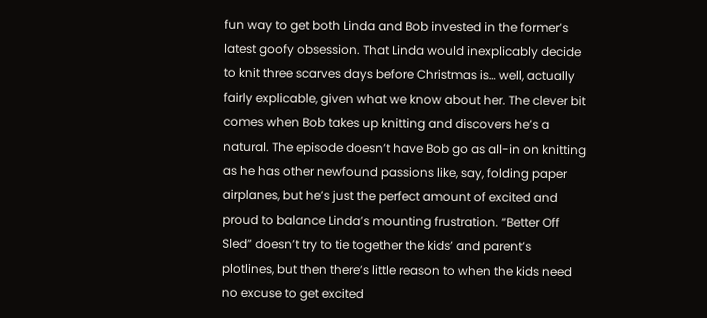fun way to get both Linda and Bob invested in the former’s latest goofy obsession. That Linda would inexplicably decide to knit three scarves days before Christmas is… well, actually fairly explicable, given what we know about her. The clever bit comes when Bob takes up knitting and discovers he’s a natural. The episode doesn’t have Bob go as all-in on knitting as he has other newfound passions like, say, folding paper airplanes, but he’s just the perfect amount of excited and proud to balance Linda’s mounting frustration. “Better Off Sled” doesn’t try to tie together the kids’ and parent’s plotlines, but then there’s little reason to when the kids need no excuse to get excited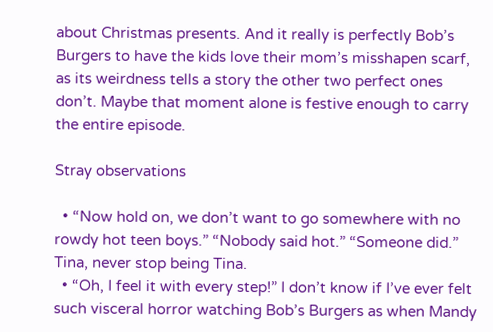about Christmas presents. And it really is perfectly Bob’s Burgers to have the kids love their mom’s misshapen scarf, as its weirdness tells a story the other two perfect ones don’t. Maybe that moment alone is festive enough to carry the entire episode.

Stray observations

  • “Now hold on, we don’t want to go somewhere with no rowdy hot teen boys.” “Nobody said hot.” “Someone did.” Tina, never stop being Tina.
  • “Oh, I feel it with every step!” I don’t know if I’ve ever felt such visceral horror watching Bob’s Burgers as when Mandy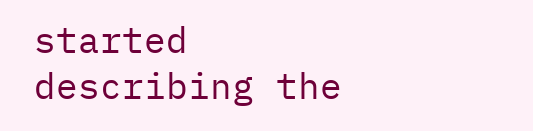started describing the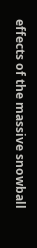effects of the massive snowball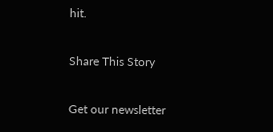hit.

Share This Story

Get our newsletter